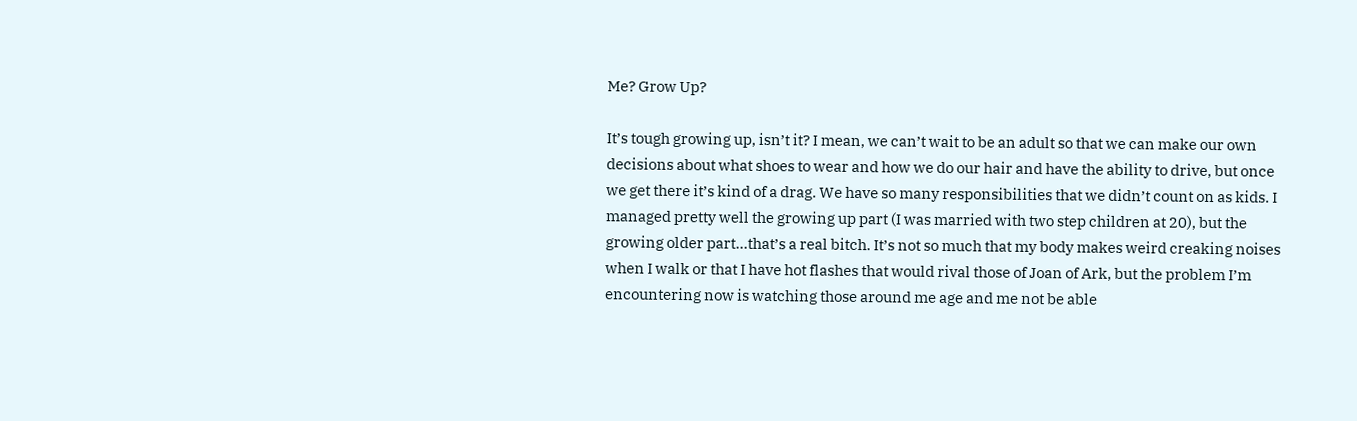Me? Grow Up?

It’s tough growing up, isn’t it? I mean, we can’t wait to be an adult so that we can make our own decisions about what shoes to wear and how we do our hair and have the ability to drive, but once we get there it’s kind of a drag. We have so many responsibilities that we didn’t count on as kids. I managed pretty well the growing up part (I was married with two step children at 20), but the growing older part…that’s a real bitch. It’s not so much that my body makes weird creaking noises when I walk or that I have hot flashes that would rival those of Joan of Ark, but the problem I’m encountering now is watching those around me age and me not be able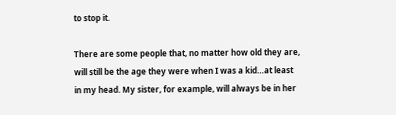to stop it.

There are some people that, no matter how old they are, will still be the age they were when I was a kid…at least in my head. My sister, for example, will always be in her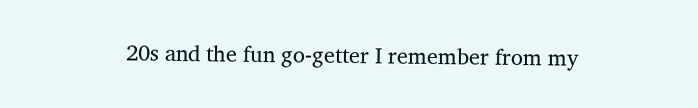20s and the fun go-getter I remember from my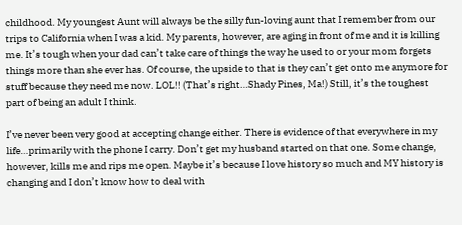childhood. My youngest Aunt will always be the silly fun-loving aunt that I remember from our trips to California when I was a kid. My parents, however, are aging in front of me and it is killing me. It’s tough when your dad can’t take care of things the way he used to or your mom forgets things more than she ever has. Of course, the upside to that is they can’t get onto me anymore for stuff because they need me now. LOL!! (That’s right…Shady Pines, Ma!) Still, it’s the toughest part of being an adult I think.

I’ve never been very good at accepting change either. There is evidence of that everywhere in my life…primarily with the phone I carry. Don’t get my husband started on that one. Some change, however, kills me and rips me open. Maybe it’s because I love history so much and MY history is changing and I don’t know how to deal with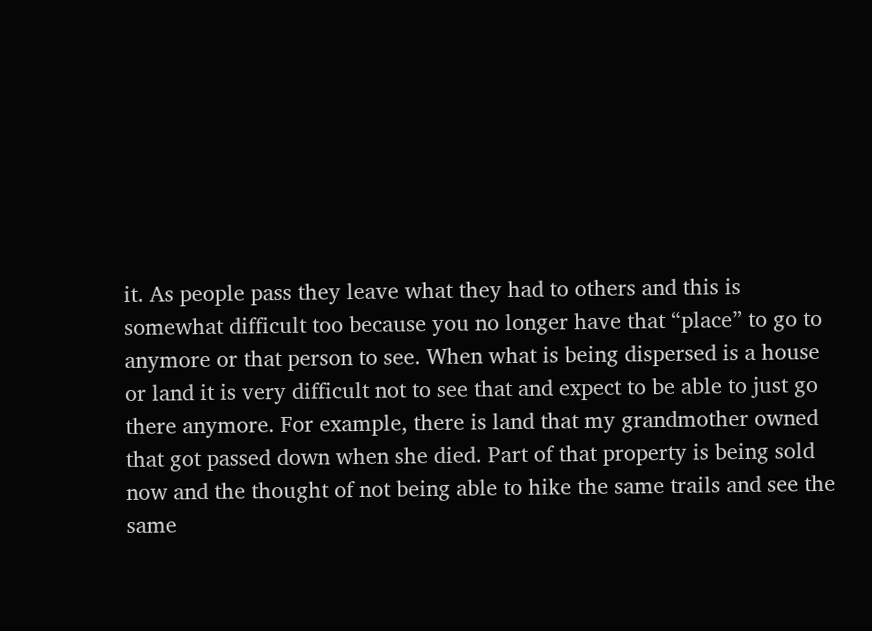it. As people pass they leave what they had to others and this is somewhat difficult too because you no longer have that “place” to go to anymore or that person to see. When what is being dispersed is a house or land it is very difficult not to see that and expect to be able to just go there anymore. For example, there is land that my grandmother owned that got passed down when she died. Part of that property is being sold now and the thought of not being able to hike the same trails and see the same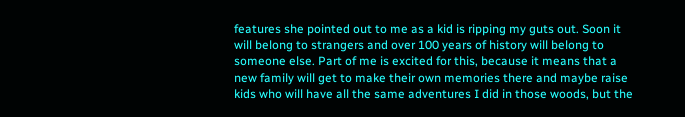features she pointed out to me as a kid is ripping my guts out. Soon it will belong to strangers and over 100 years of history will belong to someone else. Part of me is excited for this, because it means that a new family will get to make their own memories there and maybe raise kids who will have all the same adventures I did in those woods, but the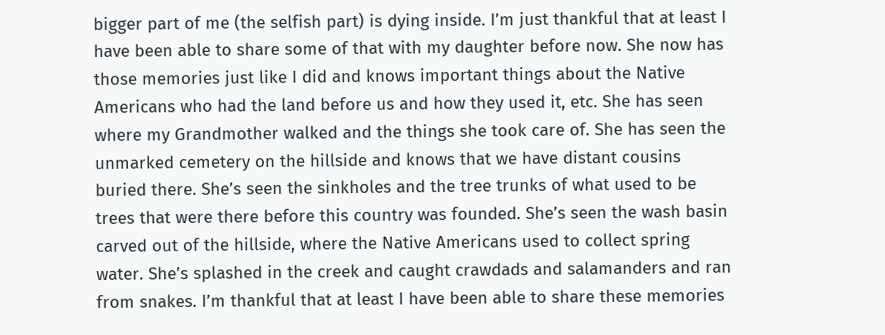bigger part of me (the selfish part) is dying inside. I’m just thankful that at least I have been able to share some of that with my daughter before now. She now has those memories just like I did and knows important things about the Native Americans who had the land before us and how they used it, etc. She has seen where my Grandmother walked and the things she took care of. She has seen the unmarked cemetery on the hillside and knows that we have distant cousins buried there. She’s seen the sinkholes and the tree trunks of what used to be trees that were there before this country was founded. She’s seen the wash basin carved out of the hillside, where the Native Americans used to collect spring water. She’s splashed in the creek and caught crawdads and salamanders and ran from snakes. I’m thankful that at least I have been able to share these memories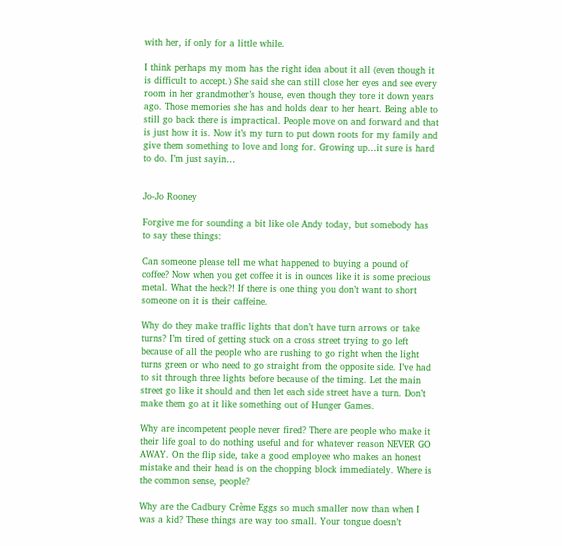with her, if only for a little while.

I think perhaps my mom has the right idea about it all (even though it is difficult to accept.) She said she can still close her eyes and see every room in her grandmother’s house, even though they tore it down years ago. Those memories she has and holds dear to her heart. Being able to still go back there is impractical. People move on and forward and that is just how it is. Now it’s my turn to put down roots for my family and give them something to love and long for. Growing up…it sure is hard to do. I’m just sayin…


Jo-Jo Rooney

Forgive me for sounding a bit like ole Andy today, but somebody has to say these things:

Can someone please tell me what happened to buying a pound of coffee? Now when you get coffee it is in ounces like it is some precious metal. What the heck?! If there is one thing you don’t want to short someone on it is their caffeine.

Why do they make traffic lights that don’t have turn arrows or take turns? I’m tired of getting stuck on a cross street trying to go left because of all the people who are rushing to go right when the light turns green or who need to go straight from the opposite side. I’ve had to sit through three lights before because of the timing. Let the main street go like it should and then let each side street have a turn. Don’t make them go at it like something out of Hunger Games.

Why are incompetent people never fired? There are people who make it their life goal to do nothing useful and for whatever reason NEVER GO AWAY. On the flip side, take a good employee who makes an honest mistake and their head is on the chopping block immediately. Where is the common sense, people?

Why are the Cadbury Crème Eggs so much smaller now than when I was a kid? These things are way too small. Your tongue doesn’t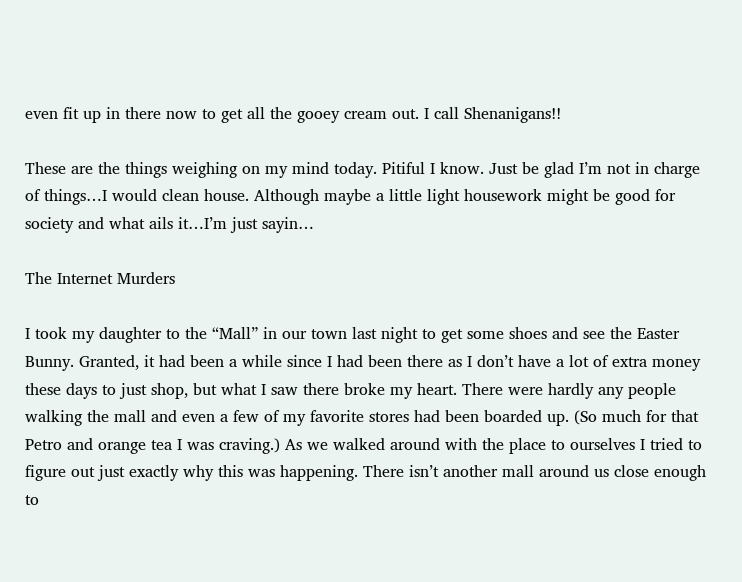even fit up in there now to get all the gooey cream out. I call Shenanigans!!

These are the things weighing on my mind today. Pitiful I know. Just be glad I’m not in charge of things…I would clean house. Although maybe a little light housework might be good for society and what ails it…I’m just sayin…

The Internet Murders

I took my daughter to the “Mall” in our town last night to get some shoes and see the Easter Bunny. Granted, it had been a while since I had been there as I don’t have a lot of extra money these days to just shop, but what I saw there broke my heart. There were hardly any people walking the mall and even a few of my favorite stores had been boarded up. (So much for that Petro and orange tea I was craving.) As we walked around with the place to ourselves I tried to figure out just exactly why this was happening. There isn’t another mall around us close enough to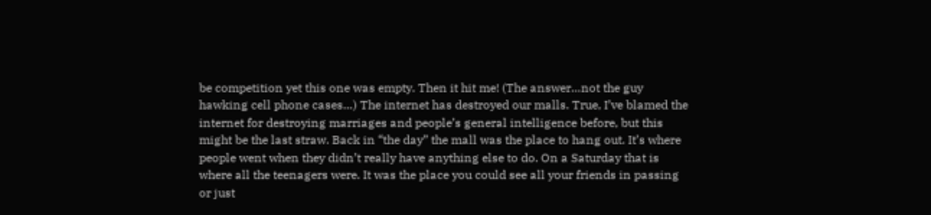be competition yet this one was empty. Then it hit me! (The answer…not the guy hawking cell phone cases…) The internet has destroyed our malls. True, I’ve blamed the internet for destroying marriages and people’s general intelligence before, but this might be the last straw. Back in “the day” the mall was the place to hang out. It’s where people went when they didn’t really have anything else to do. On a Saturday that is where all the teenagers were. It was the place you could see all your friends in passing or just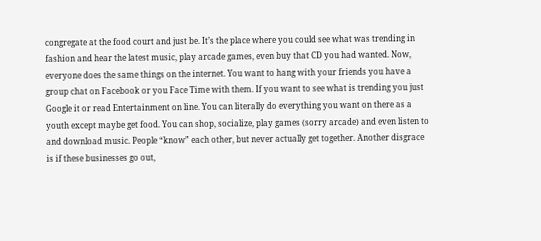congregate at the food court and just be. It’s the place where you could see what was trending in fashion and hear the latest music, play arcade games, even buy that CD you had wanted. Now, everyone does the same things on the internet. You want to hang with your friends you have a group chat on Facebook or you Face Time with them. If you want to see what is trending you just Google it or read Entertainment on line. You can literally do everything you want on there as a youth except maybe get food. You can shop, socialize, play games (sorry arcade) and even listen to and download music. People “know” each other, but never actually get together. Another disgrace is if these businesses go out,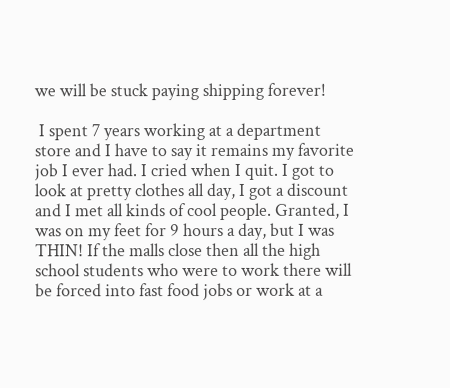we will be stuck paying shipping forever!

 I spent 7 years working at a department store and I have to say it remains my favorite job I ever had. I cried when I quit. I got to look at pretty clothes all day, I got a discount and I met all kinds of cool people. Granted, I was on my feet for 9 hours a day, but I was THIN! If the malls close then all the high school students who were to work there will be forced into fast food jobs or work at a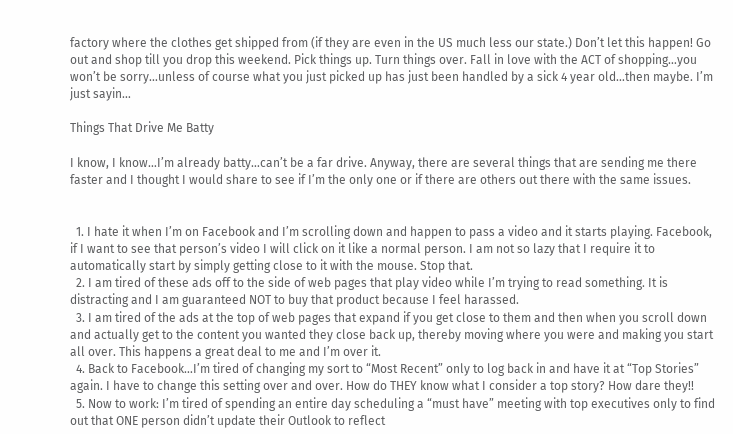factory where the clothes get shipped from (if they are even in the US much less our state.) Don’t let this happen! Go out and shop till you drop this weekend. Pick things up. Turn things over. Fall in love with the ACT of shopping…you won’t be sorry…unless of course what you just picked up has just been handled by a sick 4 year old…then maybe. I’m just sayin…

Things That Drive Me Batty

I know, I know…I’m already batty…can’t be a far drive. Anyway, there are several things that are sending me there faster and I thought I would share to see if I’m the only one or if there are others out there with the same issues.


  1. I hate it when I’m on Facebook and I’m scrolling down and happen to pass a video and it starts playing. Facebook, if I want to see that person’s video I will click on it like a normal person. I am not so lazy that I require it to automatically start by simply getting close to it with the mouse. Stop that.
  2. I am tired of these ads off to the side of web pages that play video while I’m trying to read something. It is distracting and I am guaranteed NOT to buy that product because I feel harassed.
  3. I am tired of the ads at the top of web pages that expand if you get close to them and then when you scroll down and actually get to the content you wanted they close back up, thereby moving where you were and making you start all over. This happens a great deal to me and I’m over it.
  4. Back to Facebook…I’m tired of changing my sort to “Most Recent” only to log back in and have it at “Top Stories” again. I have to change this setting over and over. How do THEY know what I consider a top story? How dare they!!
  5. Now to work: I’m tired of spending an entire day scheduling a “must have” meeting with top executives only to find out that ONE person didn’t update their Outlook to reflect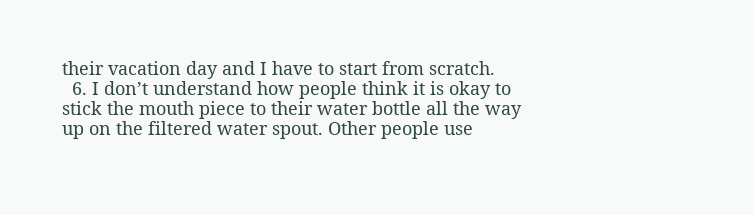their vacation day and I have to start from scratch.
  6. I don’t understand how people think it is okay to stick the mouth piece to their water bottle all the way up on the filtered water spout. Other people use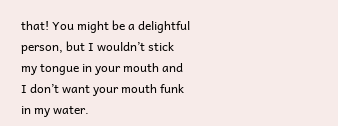that! You might be a delightful person, but I wouldn’t stick my tongue in your mouth and I don’t want your mouth funk in my water.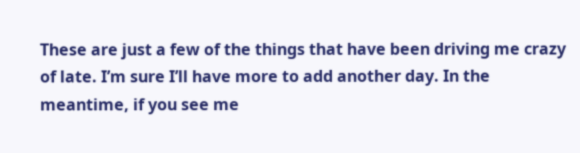These are just a few of the things that have been driving me crazy of late. I’m sure I’ll have more to add another day. In the meantime, if you see me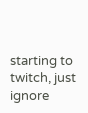starting to twitch, just ignore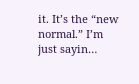it. It’s the “new normal.” I’m just sayin…